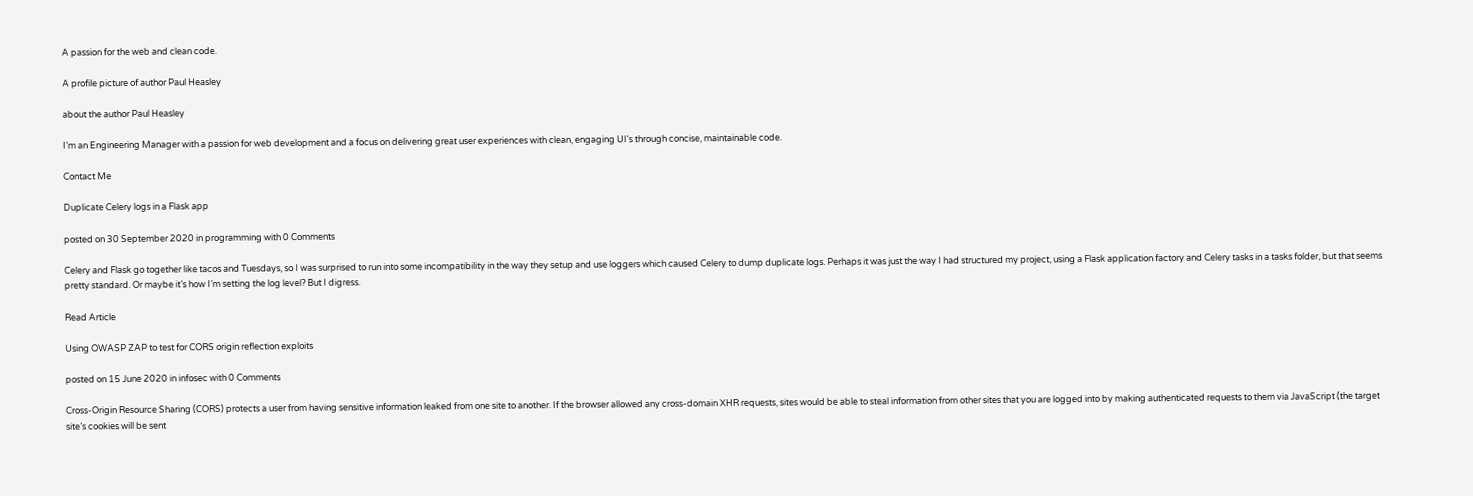A passion for the web and clean code.

A profile picture of author Paul Heasley

about the author Paul Heasley

I’m an Engineering Manager with a passion for web development and a focus on delivering great user experiences with clean, engaging UI's through concise, maintainable code.

Contact Me

Duplicate Celery logs in a Flask app

posted on 30 September 2020 in programming with 0 Comments

Celery and Flask go together like tacos and Tuesdays, so I was surprised to run into some incompatibility in the way they setup and use loggers which caused Celery to dump duplicate logs. Perhaps it was just the way I had structured my project, using a Flask application factory and Celery tasks in a tasks folder, but that seems pretty standard. Or maybe it’s how I’m setting the log level? But I digress.

Read Article

Using OWASP ZAP to test for CORS origin reflection exploits

posted on 15 June 2020 in infosec with 0 Comments

Cross-Origin Resource Sharing (CORS) protects a user from having sensitive information leaked from one site to another. If the browser allowed any cross-domain XHR requests, sites would be able to steal information from other sites that you are logged into by making authenticated requests to them via JavaScript (the target site’s cookies will be sent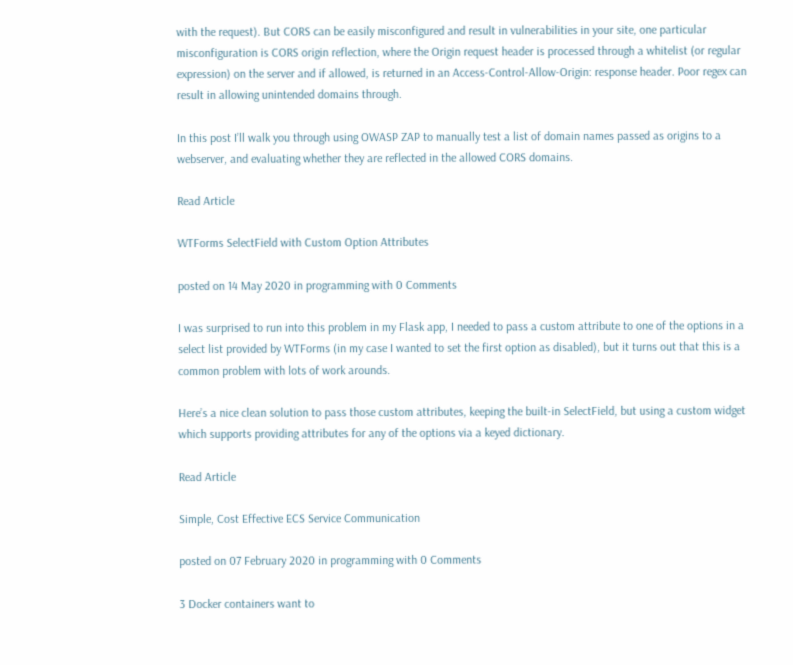with the request). But CORS can be easily misconfigured and result in vulnerabilities in your site, one particular misconfiguration is CORS origin reflection, where the Origin request header is processed through a whitelist (or regular expression) on the server and if allowed, is returned in an Access-Control-Allow-Origin: response header. Poor regex can result in allowing unintended domains through.

In this post I’ll walk you through using OWASP ZAP to manually test a list of domain names passed as origins to a webserver, and evaluating whether they are reflected in the allowed CORS domains.

Read Article

WTForms SelectField with Custom Option Attributes

posted on 14 May 2020 in programming with 0 Comments

I was surprised to run into this problem in my Flask app, I needed to pass a custom attribute to one of the options in a select list provided by WTForms (in my case I wanted to set the first option as disabled), but it turns out that this is a common problem with lots of work arounds.

Here’s a nice clean solution to pass those custom attributes, keeping the built-in SelectField, but using a custom widget which supports providing attributes for any of the options via a keyed dictionary.

Read Article

Simple, Cost Effective ECS Service Communication

posted on 07 February 2020 in programming with 0 Comments

3 Docker containers want to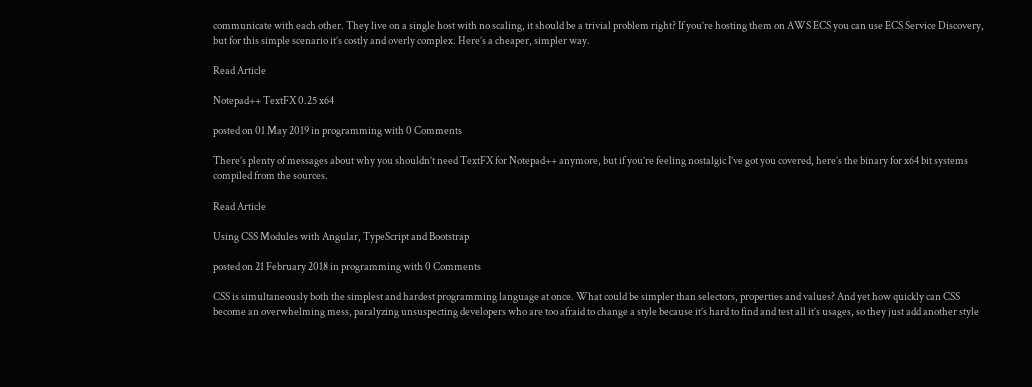communicate with each other. They live on a single host with no scaling, it should be a trivial problem right? If you’re hosting them on AWS ECS you can use ECS Service Discovery, but for this simple scenario it’s costly and overly complex. Here’s a cheaper, simpler way.

Read Article

Notepad++ TextFX 0.25 x64

posted on 01 May 2019 in programming with 0 Comments

There’s plenty of messages about why you shouldn’t need TextFX for Notepad++ anymore, but if you’re feeling nostalgic I’ve got you covered, here’s the binary for x64 bit systems compiled from the sources.

Read Article

Using CSS Modules with Angular, TypeScript and Bootstrap

posted on 21 February 2018 in programming with 0 Comments

CSS is simultaneously both the simplest and hardest programming language at once. What could be simpler than selectors, properties and values? And yet how quickly can CSS become an overwhelming mess, paralyzing unsuspecting developers who are too afraid to change a style because it’s hard to find and test all it’s usages, so they just add another style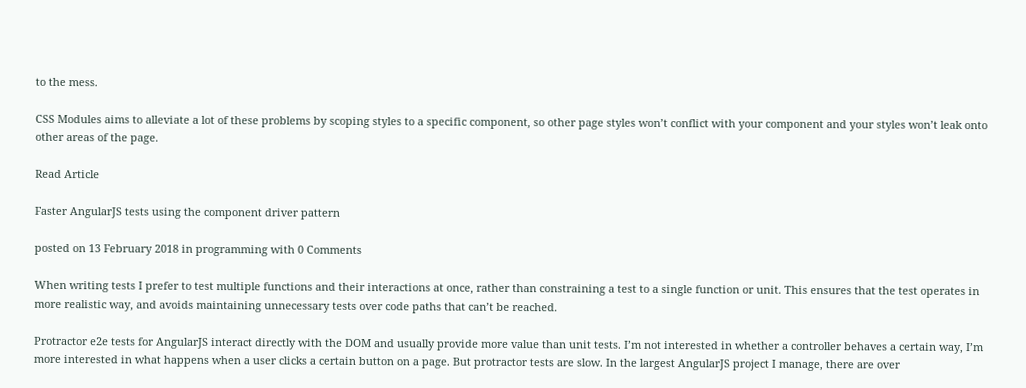to the mess.

CSS Modules aims to alleviate a lot of these problems by scoping styles to a specific component, so other page styles won’t conflict with your component and your styles won’t leak onto other areas of the page.

Read Article

Faster AngularJS tests using the component driver pattern

posted on 13 February 2018 in programming with 0 Comments

When writing tests I prefer to test multiple functions and their interactions at once, rather than constraining a test to a single function or unit. This ensures that the test operates in more realistic way, and avoids maintaining unnecessary tests over code paths that can’t be reached.

Protractor e2e tests for AngularJS interact directly with the DOM and usually provide more value than unit tests. I’m not interested in whether a controller behaves a certain way, I’m more interested in what happens when a user clicks a certain button on a page. But protractor tests are slow. In the largest AngularJS project I manage, there are over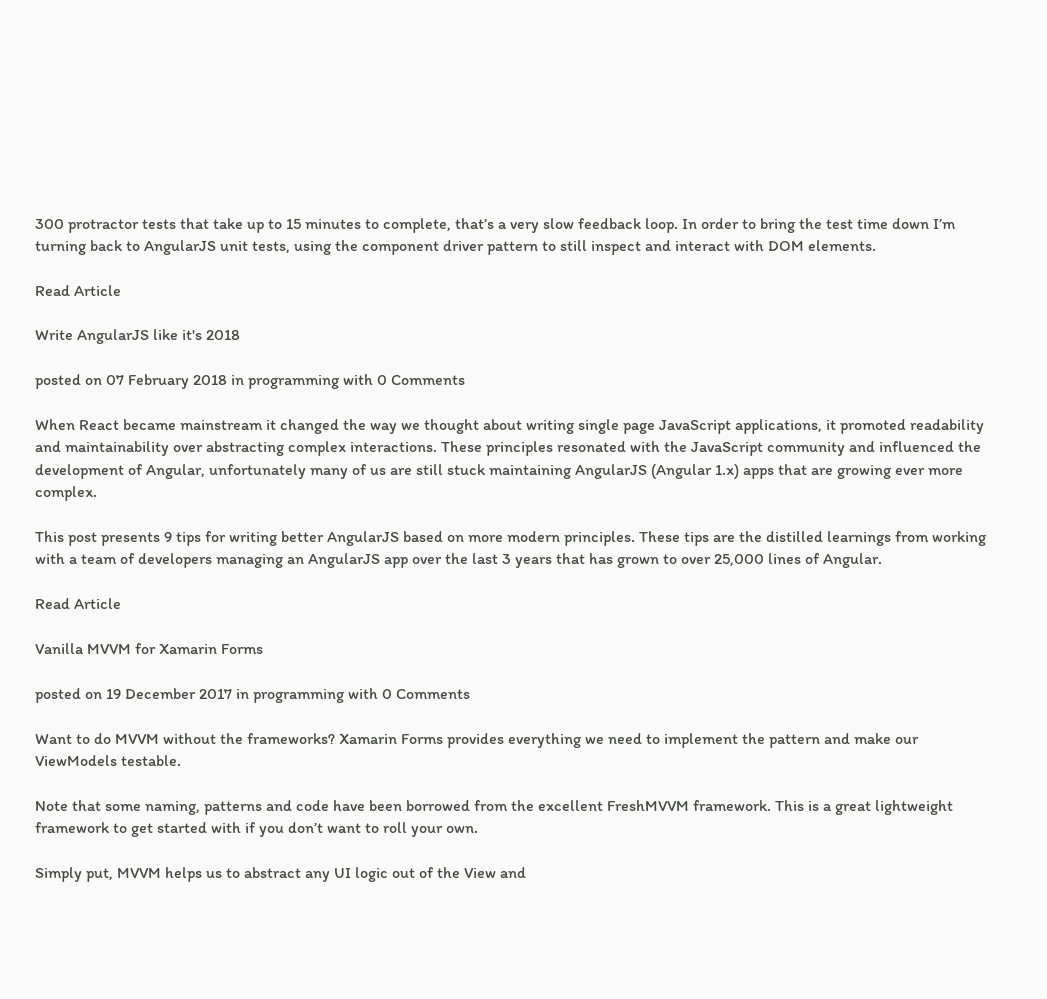300 protractor tests that take up to 15 minutes to complete, that’s a very slow feedback loop. In order to bring the test time down I’m turning back to AngularJS unit tests, using the component driver pattern to still inspect and interact with DOM elements.

Read Article

Write AngularJS like it's 2018

posted on 07 February 2018 in programming with 0 Comments

When React became mainstream it changed the way we thought about writing single page JavaScript applications, it promoted readability and maintainability over abstracting complex interactions. These principles resonated with the JavaScript community and influenced the development of Angular, unfortunately many of us are still stuck maintaining AngularJS (Angular 1.x) apps that are growing ever more complex.

This post presents 9 tips for writing better AngularJS based on more modern principles. These tips are the distilled learnings from working with a team of developers managing an AngularJS app over the last 3 years that has grown to over 25,000 lines of Angular.

Read Article

Vanilla MVVM for Xamarin Forms

posted on 19 December 2017 in programming with 0 Comments

Want to do MVVM without the frameworks? Xamarin Forms provides everything we need to implement the pattern and make our ViewModels testable.

Note that some naming, patterns and code have been borrowed from the excellent FreshMVVM framework. This is a great lightweight framework to get started with if you don’t want to roll your own.

Simply put, MVVM helps us to abstract any UI logic out of the View and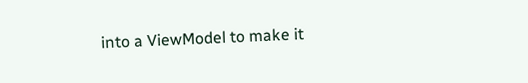into a ViewModel to make it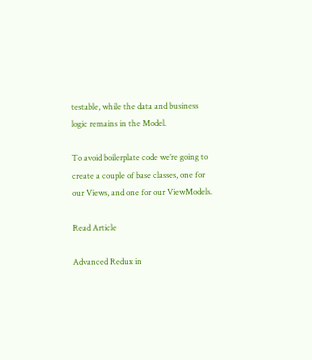testable, while the data and business logic remains in the Model.

To avoid boilerplate code we’re going to create a couple of base classes, one for our Views, and one for our ViewModels.

Read Article

Advanced Redux in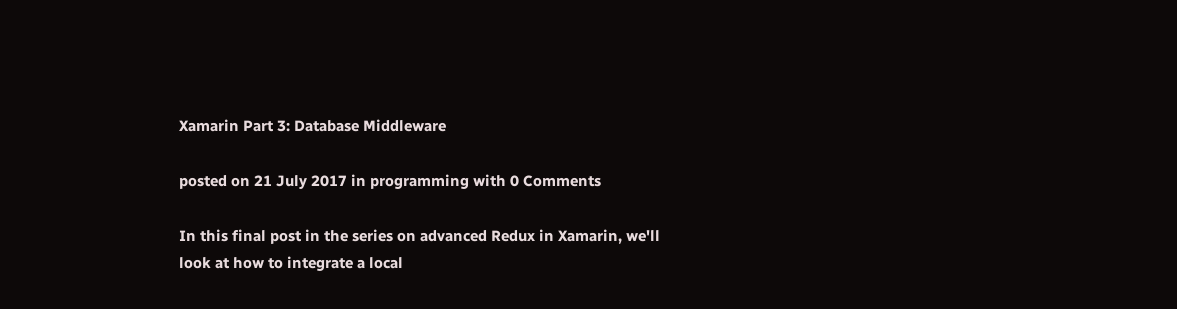Xamarin Part 3: Database Middleware

posted on 21 July 2017 in programming with 0 Comments

In this final post in the series on advanced Redux in Xamarin, we'll look at how to integrate a local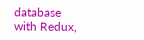database with Redux,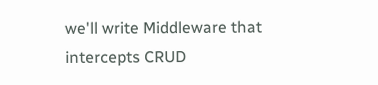we'll write Middleware that intercepts CRUD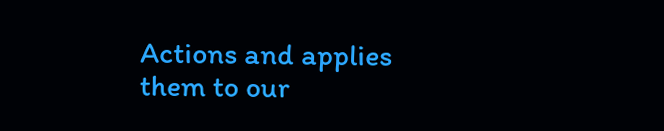Actions and applies them to our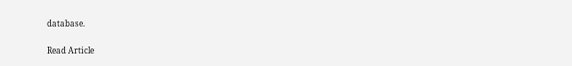database.

Read Article